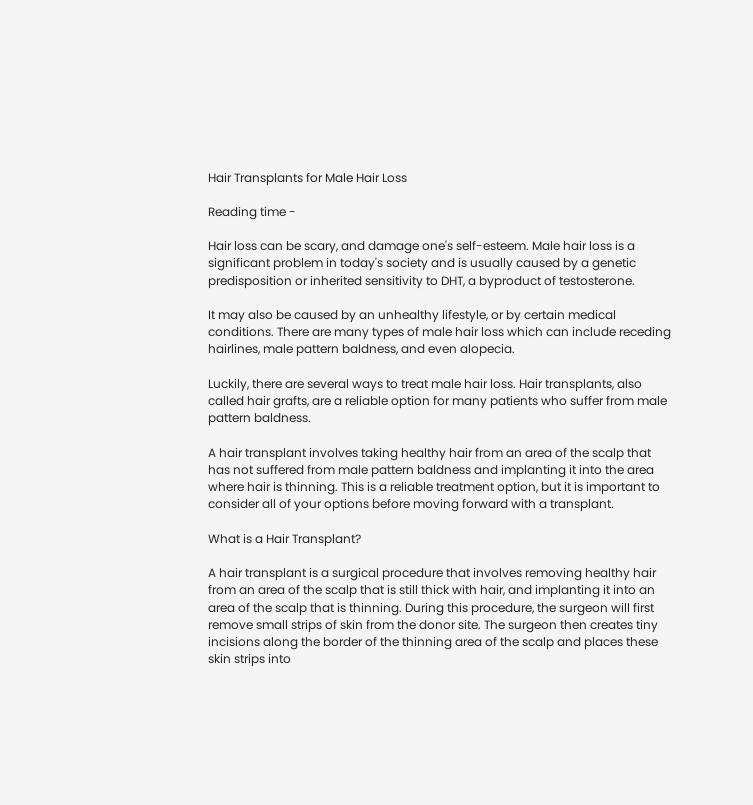Hair Transplants for Male Hair Loss

Reading time -

Hair loss can be scary, and damage one's self-esteem. Male hair loss is a significant problem in today's society and is usually caused by a genetic predisposition or inherited sensitivity to DHT, a byproduct of testosterone.

It may also be caused by an unhealthy lifestyle, or by certain medical conditions. There are many types of male hair loss which can include receding hairlines, male pattern baldness, and even alopecia.

Luckily, there are several ways to treat male hair loss. Hair transplants, also called hair grafts, are a reliable option for many patients who suffer from male pattern baldness.

A hair transplant involves taking healthy hair from an area of the scalp that has not suffered from male pattern baldness and implanting it into the area where hair is thinning. This is a reliable treatment option, but it is important to consider all of your options before moving forward with a transplant.

What is a Hair Transplant?

A hair transplant is a surgical procedure that involves removing healthy hair from an area of the scalp that is still thick with hair, and implanting it into an area of the scalp that is thinning. During this procedure, the surgeon will first remove small strips of skin from the donor site. The surgeon then creates tiny incisions along the border of the thinning area of the scalp and places these skin strips into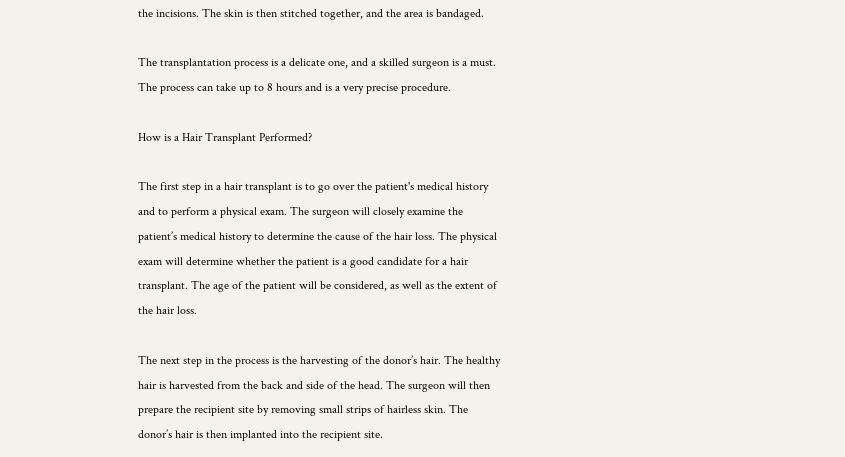the incisions. The skin is then stitched together, and the area is bandaged.

The transplantation process is a delicate one, and a skilled surgeon is a must. The process can take up to 8 hours and is a very precise procedure.

How is a Hair Transplant Performed?

The first step in a hair transplant is to go over the patient's medical history and to perform a physical exam. The surgeon will closely examine the patient’s medical history to determine the cause of the hair loss. The physical exam will determine whether the patient is a good candidate for a hair transplant. The age of the patient will be considered, as well as the extent of the hair loss.

The next step in the process is the harvesting of the donor’s hair. The healthy hair is harvested from the back and side of the head. The surgeon will then prepare the recipient site by removing small strips of hairless skin. The donor’s hair is then implanted into the recipient site.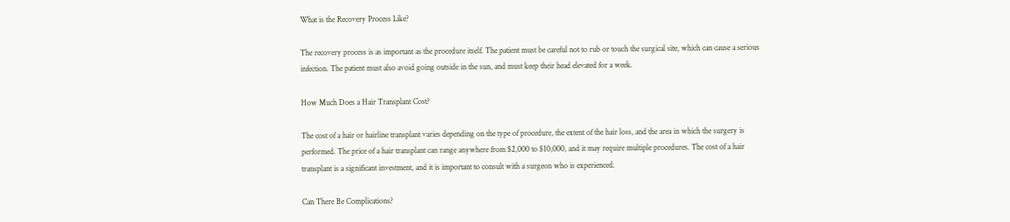What is the Recovery Process Like?

The recovery process is as important as the procedure itself. The patient must be careful not to rub or touch the surgical site, which can cause a serious infection. The patient must also avoid going outside in the sun, and must keep their head elevated for a week.

How Much Does a Hair Transplant Cost?

The cost of a hair or hairline transplant varies depending on the type of procedure, the extent of the hair loss, and the area in which the surgery is performed. The price of a hair transplant can range anywhere from $2,000 to $10,000, and it may require multiple procedures. The cost of a hair transplant is a significant investment, and it is important to consult with a surgeon who is experienced.

Can There Be Complications?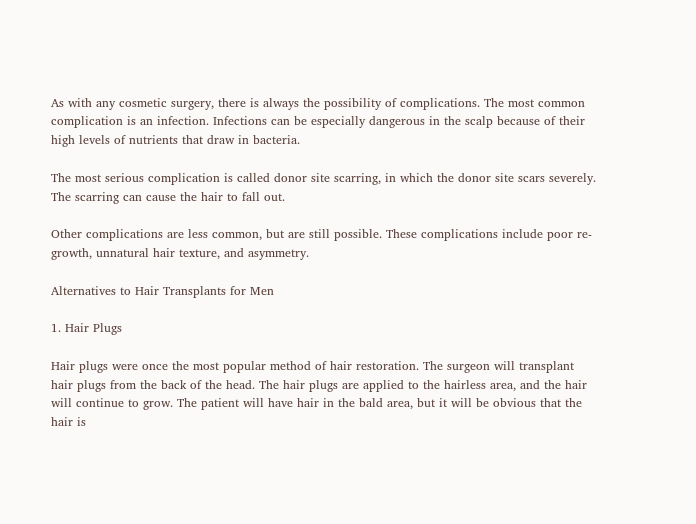As with any cosmetic surgery, there is always the possibility of complications. The most common complication is an infection. Infections can be especially dangerous in the scalp because of their high levels of nutrients that draw in bacteria.

The most serious complication is called donor site scarring, in which the donor site scars severely. The scarring can cause the hair to fall out.

Other complications are less common, but are still possible. These complications include poor re-growth, unnatural hair texture, and asymmetry.

Alternatives to Hair Transplants for Men

1. Hair Plugs

Hair plugs were once the most popular method of hair restoration. The surgeon will transplant hair plugs from the back of the head. The hair plugs are applied to the hairless area, and the hair will continue to grow. The patient will have hair in the bald area, but it will be obvious that the hair is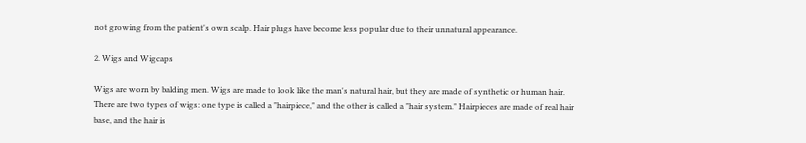not growing from the patient's own scalp. Hair plugs have become less popular due to their unnatural appearance.

2. Wigs and Wigcaps

Wigs are worn by balding men. Wigs are made to look like the man's natural hair, but they are made of synthetic or human hair. There are two types of wigs: one type is called a "hairpiece," and the other is called a "hair system." Hairpieces are made of real hair base, and the hair is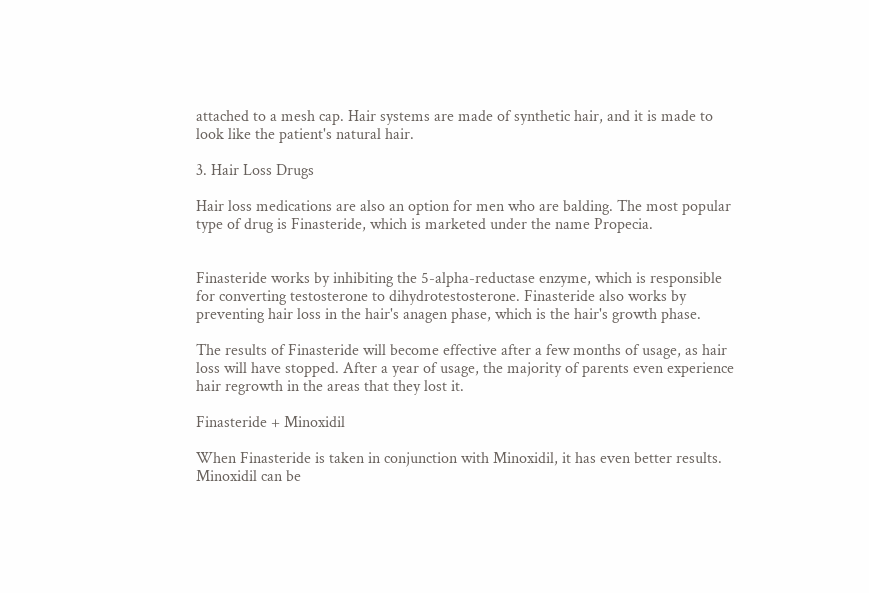attached to a mesh cap. Hair systems are made of synthetic hair, and it is made to look like the patient's natural hair.

3. Hair Loss Drugs

Hair loss medications are also an option for men who are balding. The most popular type of drug is Finasteride, which is marketed under the name Propecia.


Finasteride works by inhibiting the 5-alpha-reductase enzyme, which is responsible for converting testosterone to dihydrotestosterone. Finasteride also works by preventing hair loss in the hair's anagen phase, which is the hair's growth phase.

The results of Finasteride will become effective after a few months of usage, as hair loss will have stopped. After a year of usage, the majority of parents even experience hair regrowth in the areas that they lost it.

Finasteride + Minoxidil

When Finasteride is taken in conjunction with Minoxidil, it has even better results. Minoxidil can be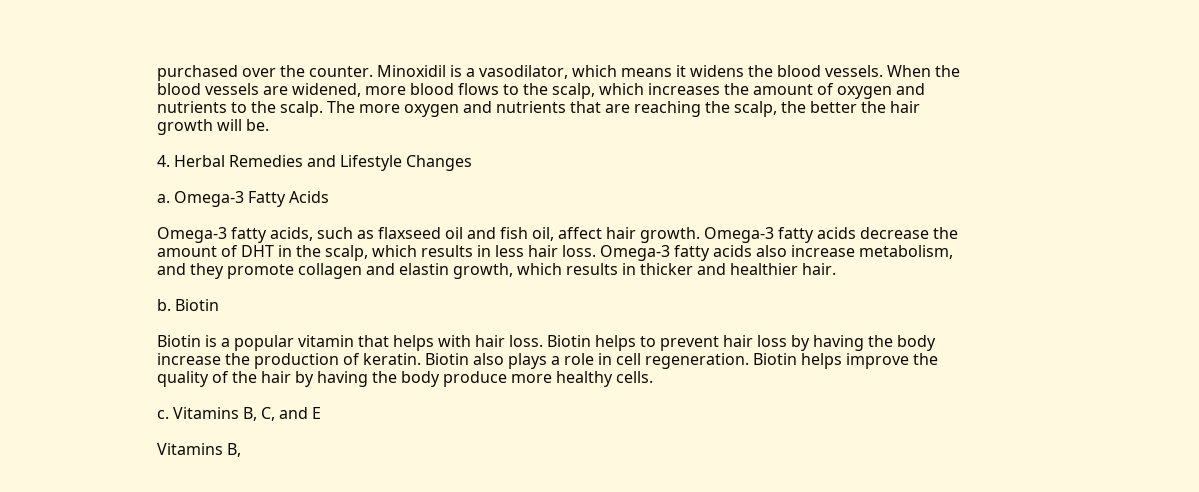purchased over the counter. Minoxidil is a vasodilator, which means it widens the blood vessels. When the blood vessels are widened, more blood flows to the scalp, which increases the amount of oxygen and nutrients to the scalp. The more oxygen and nutrients that are reaching the scalp, the better the hair growth will be.

4. Herbal Remedies and Lifestyle Changes

a. Omega-3 Fatty Acids

Omega-3 fatty acids, such as flaxseed oil and fish oil, affect hair growth. Omega-3 fatty acids decrease the amount of DHT in the scalp, which results in less hair loss. Omega-3 fatty acids also increase metabolism, and they promote collagen and elastin growth, which results in thicker and healthier hair.

b. Biotin

Biotin is a popular vitamin that helps with hair loss. Biotin helps to prevent hair loss by having the body increase the production of keratin. Biotin also plays a role in cell regeneration. Biotin helps improve the quality of the hair by having the body produce more healthy cells.

c. Vitamins B, C, and E

Vitamins B,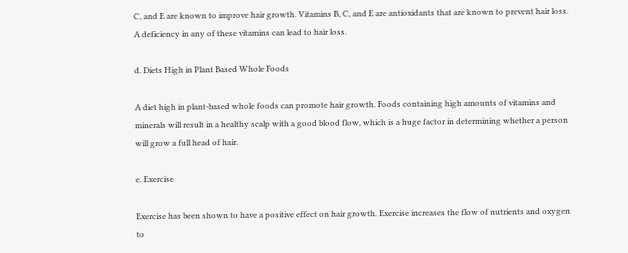C, and E are known to improve hair growth. Vitamins B, C, and E are antioxidants that are known to prevent hair loss. A deficiency in any of these vitamins can lead to hair loss.

d. Diets High in Plant Based Whole Foods

A diet high in plant-based whole foods can promote hair growth. Foods containing high amounts of vitamins and minerals will result in a healthy scalp with a good blood flow, which is a huge factor in determining whether a person will grow a full head of hair.

e. Exercise

Exercise has been shown to have a positive effect on hair growth. Exercise increases the flow of nutrients and oxygen to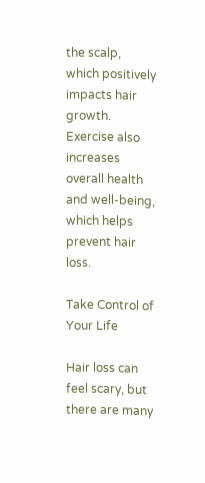the scalp, which positively impacts hair growth. Exercise also increases overall health and well-being, which helps prevent hair loss.

Take Control of Your Life

Hair loss can feel scary, but there are many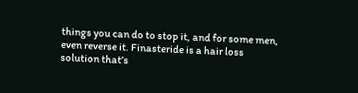things you can do to stop it, and for some men, even reverse it. Finasteride is a hair loss solution that’s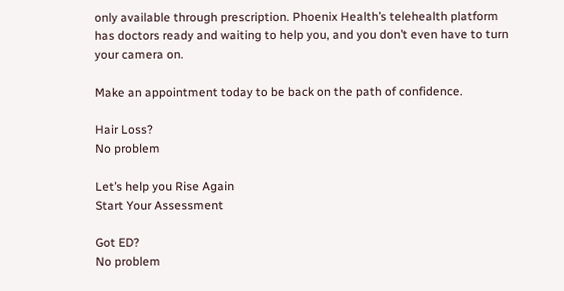only available through prescription. Phoenix Health’s telehealth platform has doctors ready and waiting to help you, and you don’t even have to turn your camera on.

Make an appointment today to be back on the path of confidence.

Hair Loss?
No problem

Let’s help you Rise Again
Start Your Assessment

Got ED?
No problem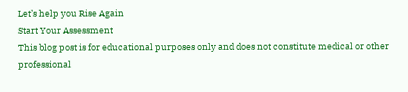Let’s help you Rise Again
Start Your Assessment
This blog post is for educational purposes only and does not constitute medical or other professional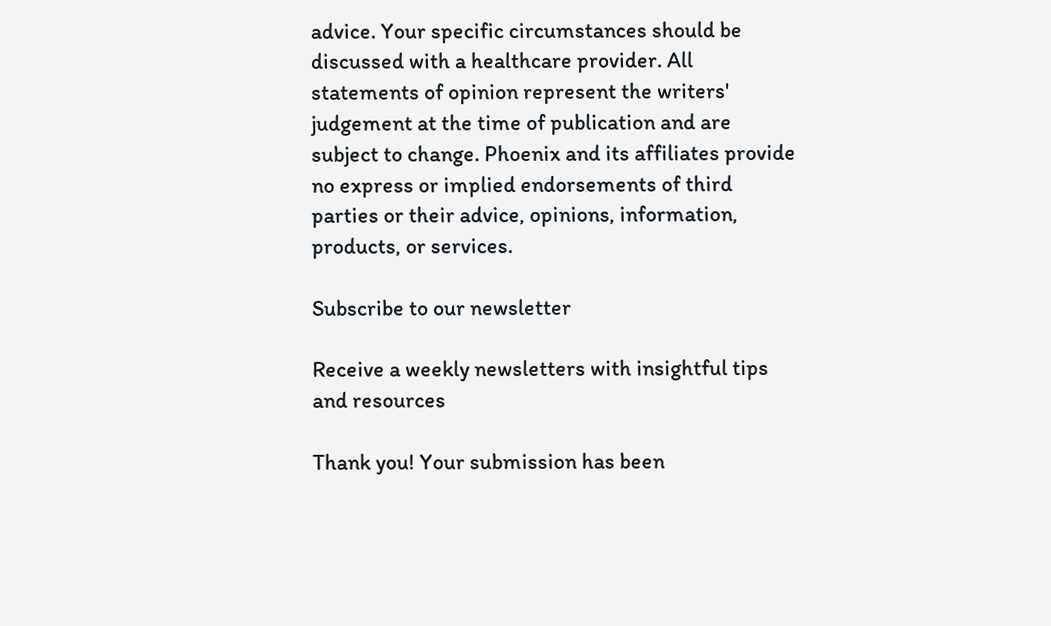advice. Your specific circumstances should be discussed with a healthcare provider. All statements of opinion represent the writers' judgement at the time of publication and are subject to change. Phoenix and its affiliates provide no express or implied endorsements of third parties or their advice, opinions, information, products, or services.

Subscribe to our newsletter

Receive a weekly newsletters with insightful tips and resources

Thank you! Your submission has been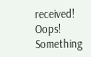received!
Oops! Something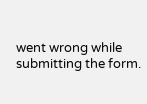went wrong while submitting the form.